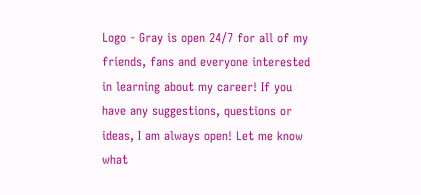Logo - Gray is open 24/7 for all of my friends, fans and everyone interested in learning about my career! If you have any suggestions, questions or ideas, I am always open! Let me know what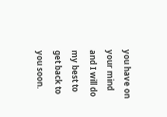you have on your mind and I will do my best to get back to you soon.